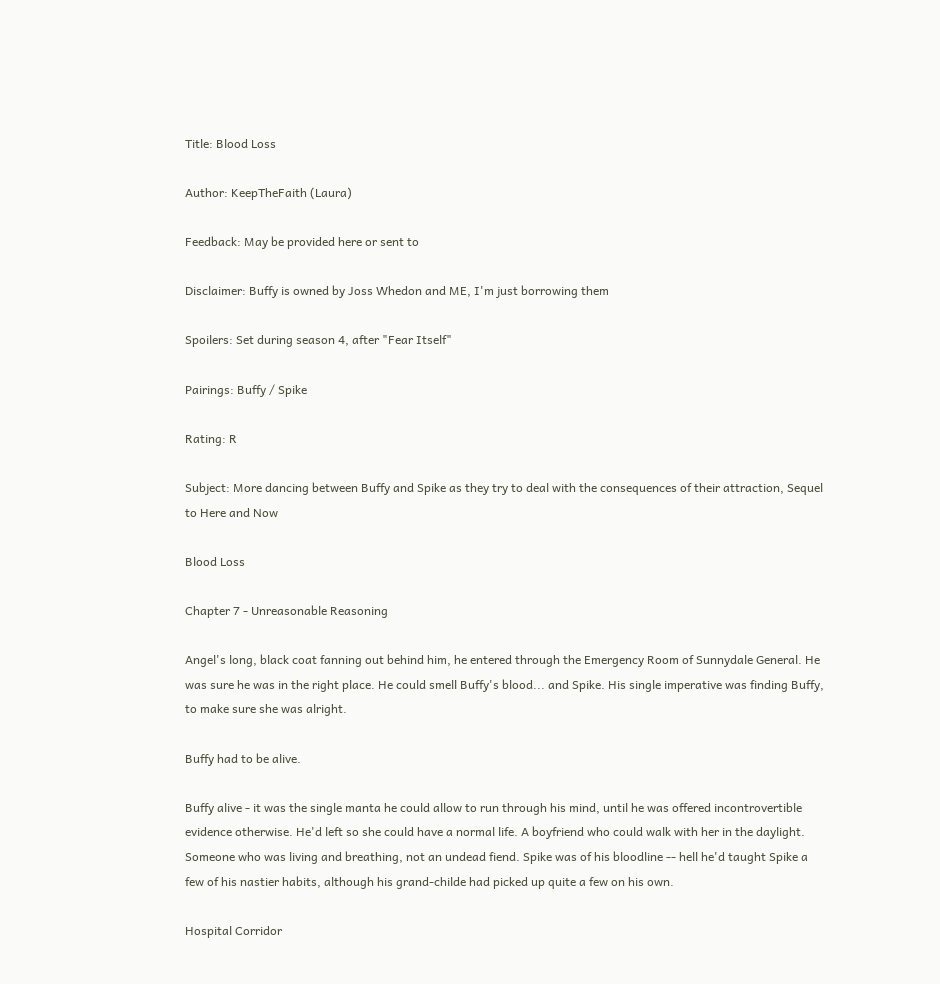Title: Blood Loss

Author: KeepTheFaith (Laura)

Feedback: May be provided here or sent to

Disclaimer: Buffy is owned by Joss Whedon and ME, I'm just borrowing them

Spoilers: Set during season 4, after "Fear Itself"

Pairings: Buffy / Spike

Rating: R

Subject: More dancing between Buffy and Spike as they try to deal with the consequences of their attraction, Sequel to Here and Now

Blood Loss

Chapter 7 - Unreasonable Reasoning

Angel's long, black coat fanning out behind him, he entered through the Emergency Room of Sunnydale General. He was sure he was in the right place. He could smell Buffy's blood... and Spike. His single imperative was finding Buffy, to make sure she was alright.

Buffy had to be alive.

Buffy alive - it was the single manta he could allow to run through his mind, until he was offered incontrovertible evidence otherwise. He'd left so she could have a normal life. A boyfriend who could walk with her in the daylight. Someone who was living and breathing, not an undead fiend. Spike was of his bloodline -- hell he'd taught Spike a few of his nastier habits, although his grand-childe had picked up quite a few on his own.

Hospital Corridor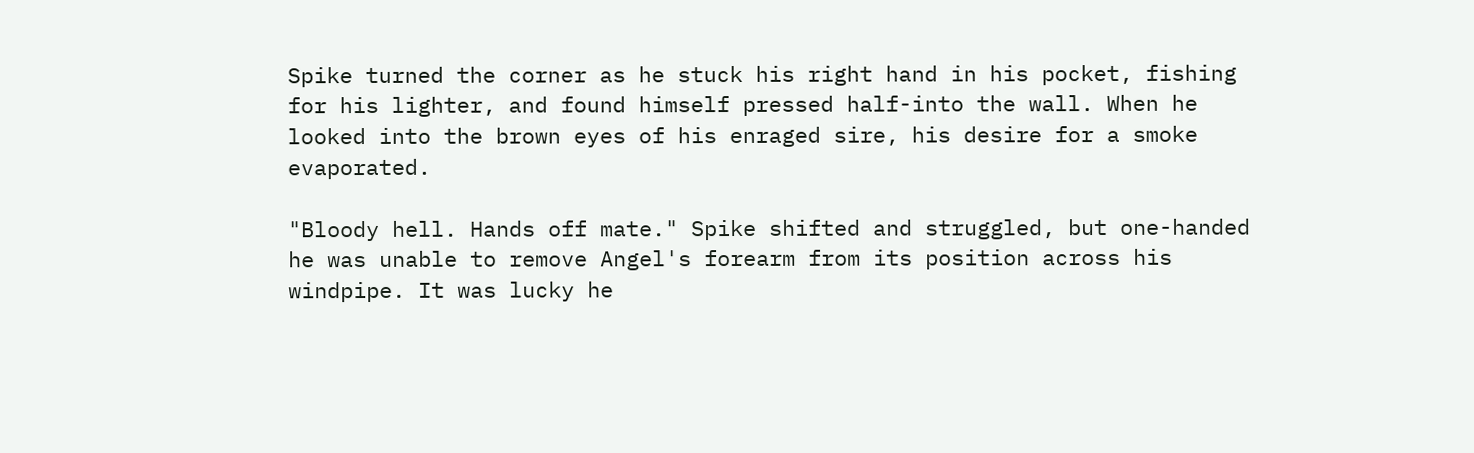Spike turned the corner as he stuck his right hand in his pocket, fishing for his lighter, and found himself pressed half-into the wall. When he looked into the brown eyes of his enraged sire, his desire for a smoke evaporated.

"Bloody hell. Hands off mate." Spike shifted and struggled, but one-handed he was unable to remove Angel's forearm from its position across his windpipe. It was lucky he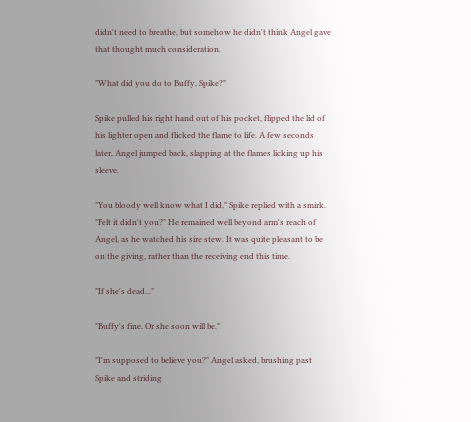didn't need to breathe, but somehow he didn't think Angel gave that thought much consideration.

"What did you do to Buffy, Spike?"

Spike pulled his right hand out of his pocket, flipped the lid of his lighter open and flicked the flame to life. A few seconds later, Angel jumped back, slapping at the flames licking up his sleeve.

"You bloody well know what I did," Spike replied with a smirk. "Felt it didn't you?" He remained well beyond arm's reach of Angel, as he watched his sire stew. It was quite pleasant to be on the giving, rather than the receiving end this time.

"If she's dead..."

"Buffy's fine. Or she soon will be."

"I'm supposed to believe you?" Angel asked, brushing past Spike and striding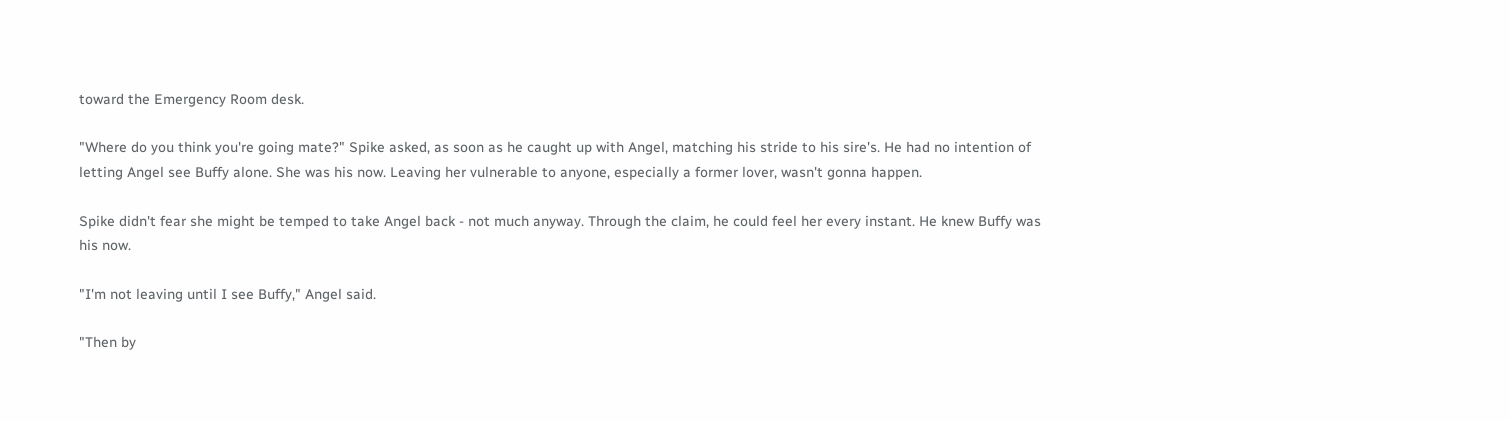toward the Emergency Room desk.

"Where do you think you're going mate?" Spike asked, as soon as he caught up with Angel, matching his stride to his sire's. He had no intention of letting Angel see Buffy alone. She was his now. Leaving her vulnerable to anyone, especially a former lover, wasn't gonna happen.

Spike didn't fear she might be temped to take Angel back - not much anyway. Through the claim, he could feel her every instant. He knew Buffy was his now.

"I'm not leaving until I see Buffy," Angel said.

"Then by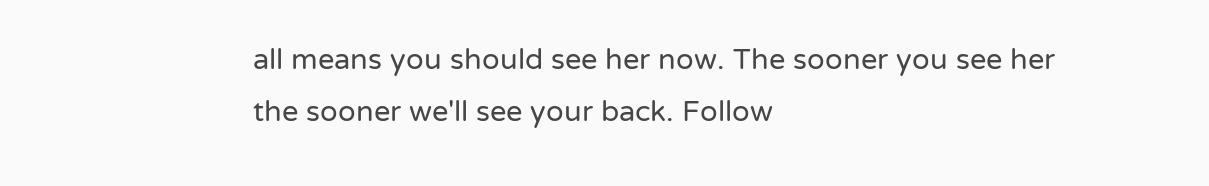all means you should see her now. The sooner you see her the sooner we'll see your back. Follow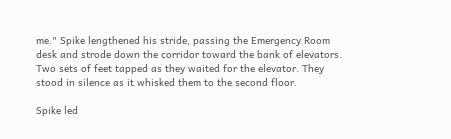me." Spike lengthened his stride, passing the Emergency Room desk and strode down the corridor toward the bank of elevators. Two sets of feet tapped as they waited for the elevator. They stood in silence as it whisked them to the second floor.

Spike led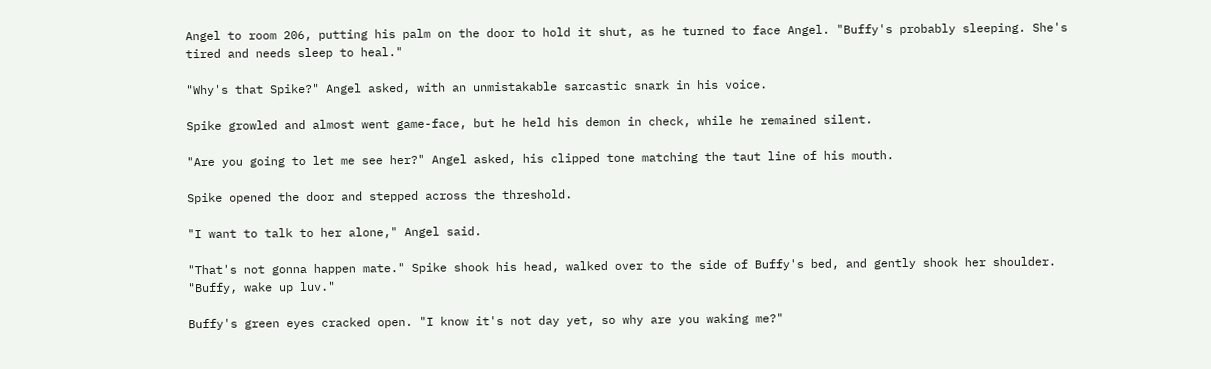Angel to room 206, putting his palm on the door to hold it shut, as he turned to face Angel. "Buffy's probably sleeping. She's tired and needs sleep to heal."

"Why's that Spike?" Angel asked, with an unmistakable sarcastic snark in his voice.

Spike growled and almost went game-face, but he held his demon in check, while he remained silent.

"Are you going to let me see her?" Angel asked, his clipped tone matching the taut line of his mouth.

Spike opened the door and stepped across the threshold.

"I want to talk to her alone," Angel said.

"That's not gonna happen mate." Spike shook his head, walked over to the side of Buffy's bed, and gently shook her shoulder. "Buffy, wake up luv."

Buffy's green eyes cracked open. "I know it's not day yet, so why are you waking me?"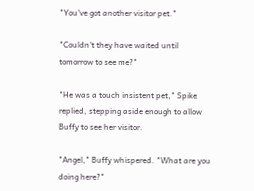"You've got another visitor pet."

"Couldn't they have waited until tomorrow to see me?"

"He was a touch insistent pet," Spike replied, stepping aside enough to allow Buffy to see her visitor.

"Angel," Buffy whispered. "What are you doing here?"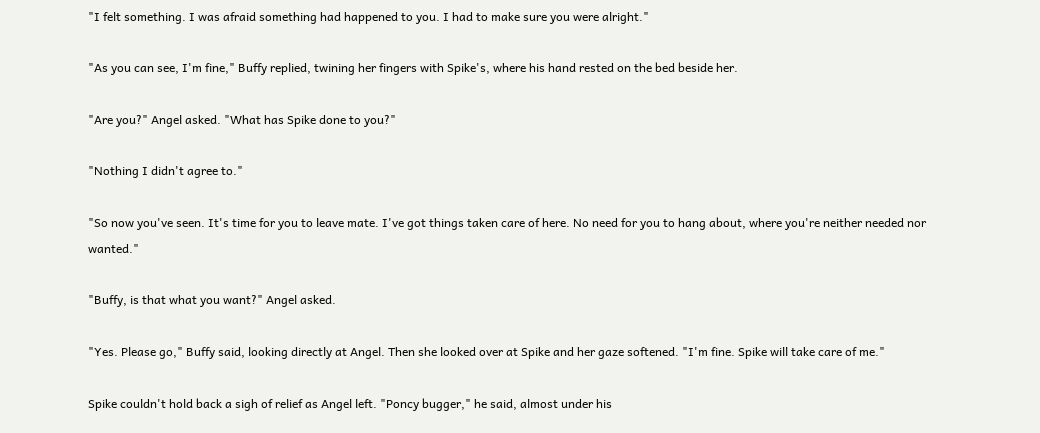"I felt something. I was afraid something had happened to you. I had to make sure you were alright."

"As you can see, I'm fine," Buffy replied, twining her fingers with Spike's, where his hand rested on the bed beside her.

"Are you?" Angel asked. "What has Spike done to you?"

"Nothing I didn't agree to."

"So now you've seen. It's time for you to leave mate. I've got things taken care of here. No need for you to hang about, where you're neither needed nor wanted."

"Buffy, is that what you want?" Angel asked.

"Yes. Please go," Buffy said, looking directly at Angel. Then she looked over at Spike and her gaze softened. "I'm fine. Spike will take care of me."

Spike couldn't hold back a sigh of relief as Angel left. "Poncy bugger," he said, almost under his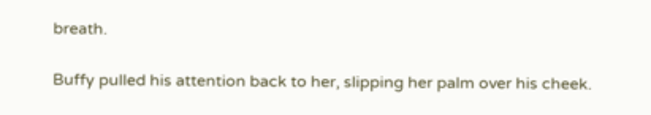breath.

Buffy pulled his attention back to her, slipping her palm over his cheek.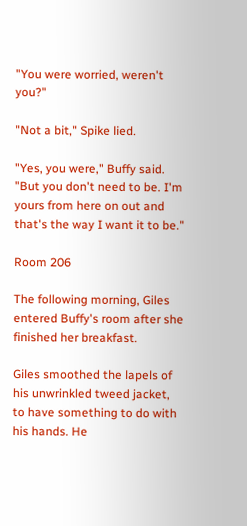"You were worried, weren't you?"

"Not a bit," Spike lied.

"Yes, you were," Buffy said. "But you don't need to be. I'm yours from here on out and that's the way I want it to be."

Room 206

The following morning, Giles entered Buffy's room after she finished her breakfast.

Giles smoothed the lapels of his unwrinkled tweed jacket, to have something to do with his hands. He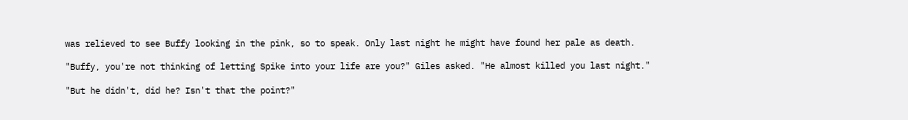was relieved to see Buffy looking in the pink, so to speak. Only last night he might have found her pale as death.

"Buffy, you're not thinking of letting Spike into your life are you?" Giles asked. "He almost killed you last night."

"But he didn't, did he? Isn't that the point?"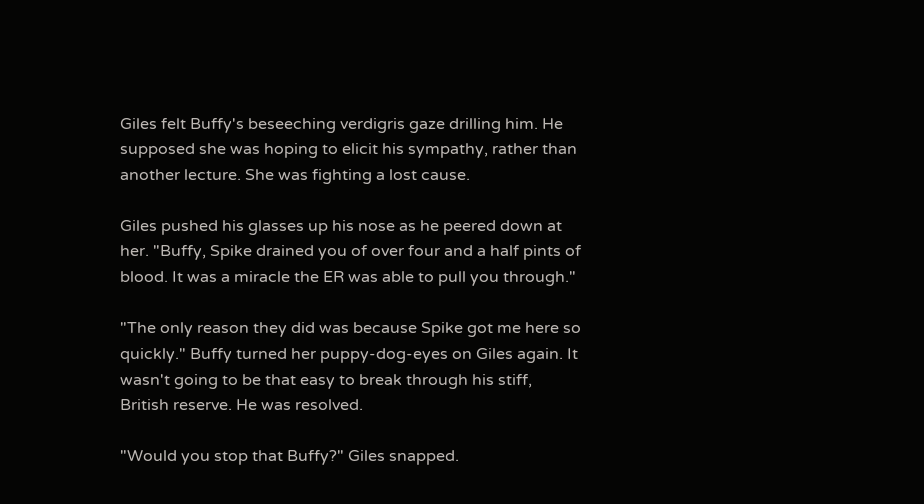Giles felt Buffy's beseeching verdigris gaze drilling him. He supposed she was hoping to elicit his sympathy, rather than another lecture. She was fighting a lost cause.

Giles pushed his glasses up his nose as he peered down at her. "Buffy, Spike drained you of over four and a half pints of blood. It was a miracle the ER was able to pull you through."

"The only reason they did was because Spike got me here so quickly." Buffy turned her puppy-dog-eyes on Giles again. It wasn't going to be that easy to break through his stiff, British reserve. He was resolved.

"Would you stop that Buffy?" Giles snapped.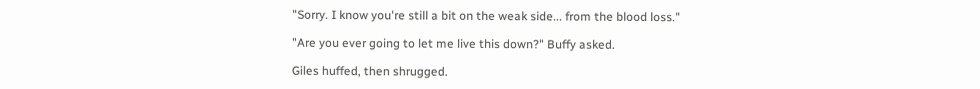"Sorry. I know you're still a bit on the weak side... from the blood loss."

"Are you ever going to let me live this down?" Buffy asked.

Giles huffed, then shrugged.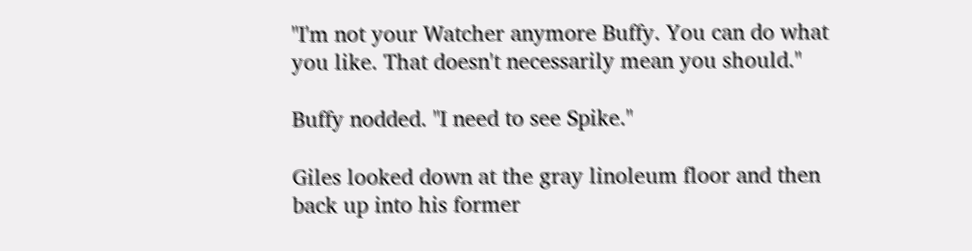"I'm not your Watcher anymore Buffy. You can do what you like. That doesn't necessarily mean you should."

Buffy nodded. "I need to see Spike."

Giles looked down at the gray linoleum floor and then back up into his former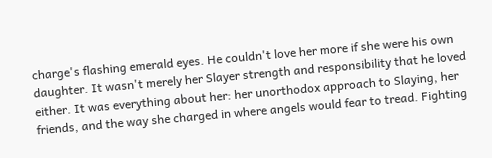charge's flashing emerald eyes. He couldn't love her more if she were his own daughter. It wasn't merely her Slayer strength and responsibility that he loved either. It was everything about her: her unorthodox approach to Slaying, her friends, and the way she charged in where angels would fear to tread. Fighting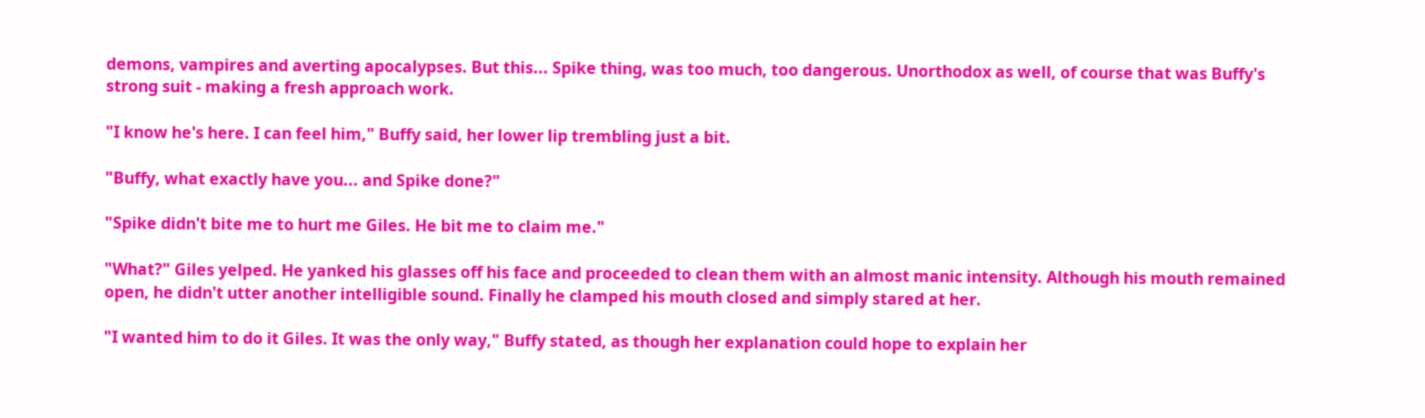demons, vampires and averting apocalypses. But this... Spike thing, was too much, too dangerous. Unorthodox as well, of course that was Buffy's strong suit - making a fresh approach work.

"I know he's here. I can feel him," Buffy said, her lower lip trembling just a bit.

"Buffy, what exactly have you... and Spike done?"

"Spike didn't bite me to hurt me Giles. He bit me to claim me."

"What?" Giles yelped. He yanked his glasses off his face and proceeded to clean them with an almost manic intensity. Although his mouth remained open, he didn't utter another intelligible sound. Finally he clamped his mouth closed and simply stared at her.

"I wanted him to do it Giles. It was the only way," Buffy stated, as though her explanation could hope to explain her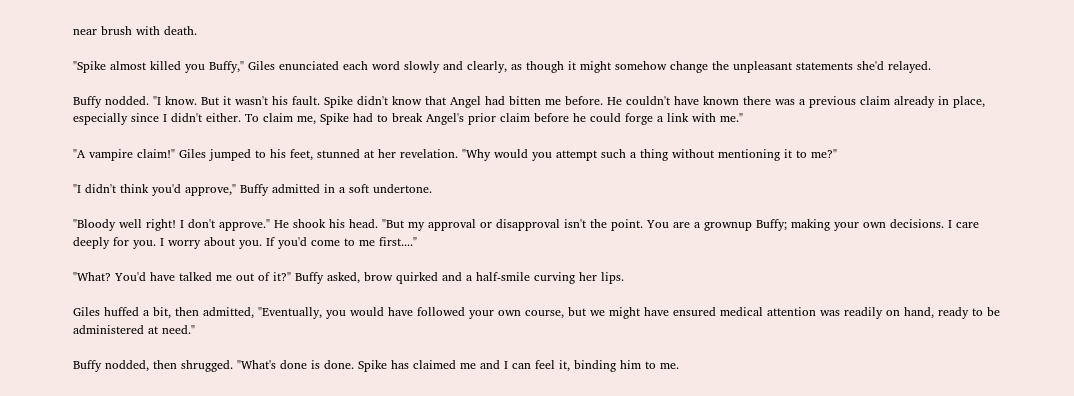near brush with death.

"Spike almost killed you Buffy," Giles enunciated each word slowly and clearly, as though it might somehow change the unpleasant statements she'd relayed.

Buffy nodded. "I know. But it wasn't his fault. Spike didn't know that Angel had bitten me before. He couldn't have known there was a previous claim already in place, especially since I didn't either. To claim me, Spike had to break Angel's prior claim before he could forge a link with me."

"A vampire claim!" Giles jumped to his feet, stunned at her revelation. "Why would you attempt such a thing without mentioning it to me?"

"I didn't think you'd approve," Buffy admitted in a soft undertone.

"Bloody well right! I don't approve." He shook his head. "But my approval or disapproval isn't the point. You are a grownup Buffy; making your own decisions. I care deeply for you. I worry about you. If you'd come to me first...."

"What? You'd have talked me out of it?" Buffy asked, brow quirked and a half-smile curving her lips.

Giles huffed a bit, then admitted, "Eventually, you would have followed your own course, but we might have ensured medical attention was readily on hand, ready to be administered at need."

Buffy nodded, then shrugged. "What's done is done. Spike has claimed me and I can feel it, binding him to me.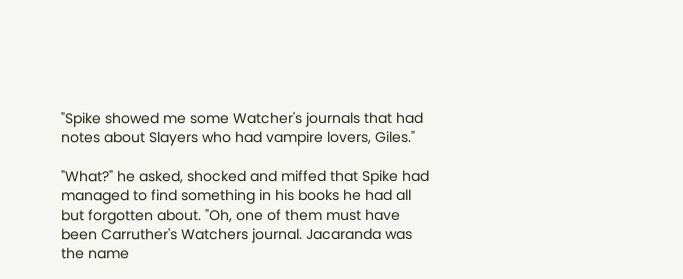"Spike showed me some Watcher's journals that had notes about Slayers who had vampire lovers, Giles."

"What?" he asked, shocked and miffed that Spike had managed to find something in his books he had all but forgotten about. "Oh, one of them must have been Carruther's Watchers journal. Jacaranda was the name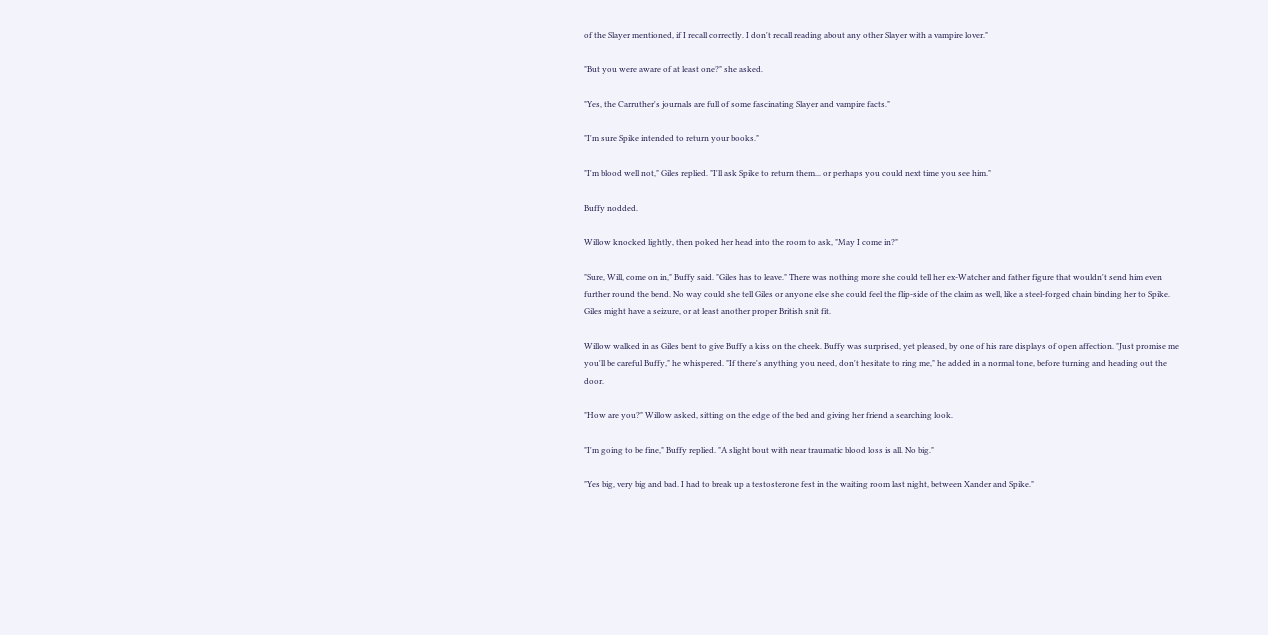of the Slayer mentioned, if I recall correctly. I don't recall reading about any other Slayer with a vampire lover."

"But you were aware of at least one?" she asked.

"Yes, the Carruther's journals are full of some fascinating Slayer and vampire facts."

"I'm sure Spike intended to return your books."

"I'm blood well not," Giles replied. "I'll ask Spike to return them... or perhaps you could next time you see him."

Buffy nodded.

Willow knocked lightly, then poked her head into the room to ask, "May I come in?"

"Sure, Will, come on in," Buffy said. "Giles has to leave." There was nothing more she could tell her ex-Watcher and father figure that wouldn't send him even further round the bend. No way could she tell Giles or anyone else she could feel the flip-side of the claim as well, like a steel-forged chain binding her to Spike. Giles might have a seizure, or at least another proper British snit fit.

Willow walked in as Giles bent to give Buffy a kiss on the cheek. Buffy was surprised, yet pleased, by one of his rare displays of open affection. "Just promise me you'll be careful Buffy," he whispered. "If there's anything you need, don't hesitate to ring me," he added in a normal tone, before turning and heading out the door.

"How are you?" Willow asked, sitting on the edge of the bed and giving her friend a searching look.

"I'm going to be fine," Buffy replied. "A slight bout with near traumatic blood loss is all. No big."

"Yes big, very big and bad. I had to break up a testosterone fest in the waiting room last night, between Xander and Spike."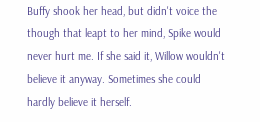Buffy shook her head, but didn't voice the though that leapt to her mind, Spike would never hurt me. If she said it, Willow wouldn't believe it anyway. Sometimes she could hardly believe it herself.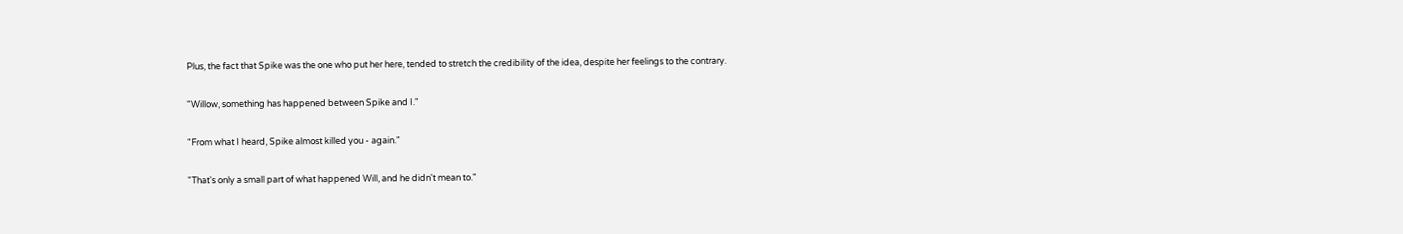Plus, the fact that Spike was the one who put her here, tended to stretch the credibility of the idea, despite her feelings to the contrary.

"Willow, something has happened between Spike and I."

"From what I heard, Spike almost killed you - again."

"That's only a small part of what happened Will, and he didn't mean to."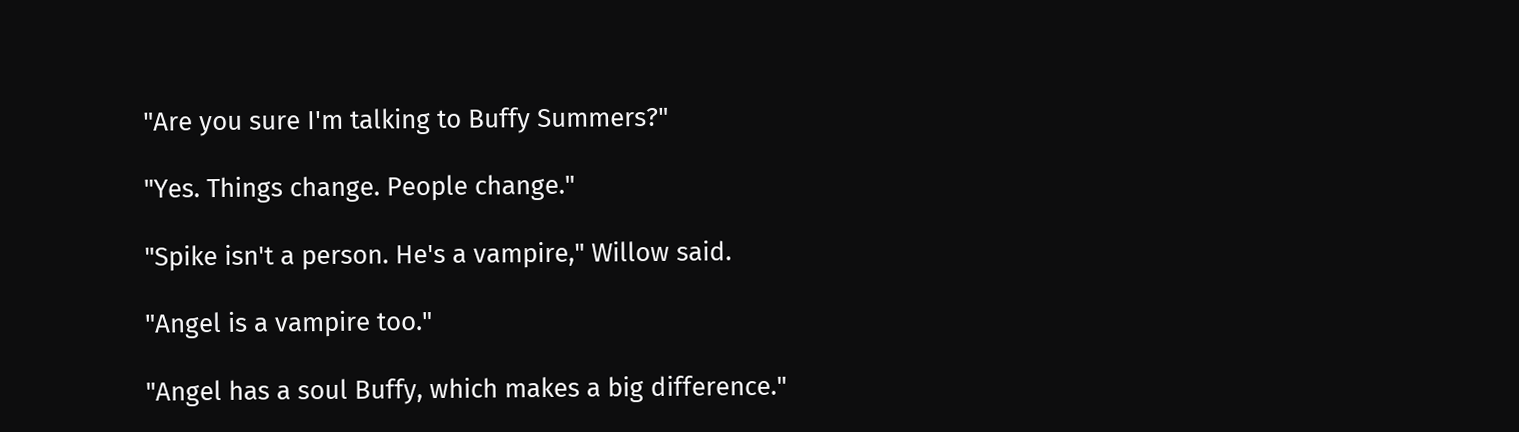"Are you sure I'm talking to Buffy Summers?"

"Yes. Things change. People change."

"Spike isn't a person. He's a vampire," Willow said.

"Angel is a vampire too."

"Angel has a soul Buffy, which makes a big difference."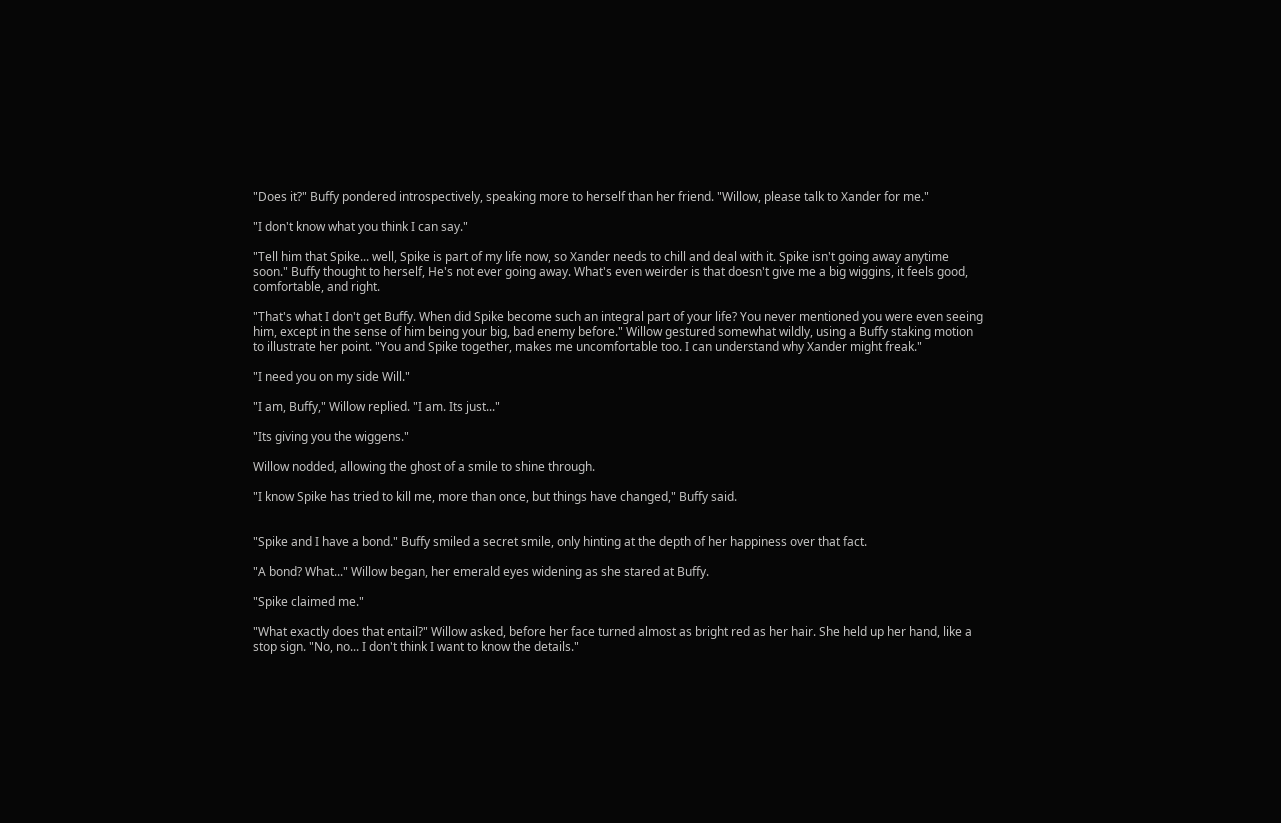"Does it?" Buffy pondered introspectively, speaking more to herself than her friend. "Willow, please talk to Xander for me."

"I don't know what you think I can say."

"Tell him that Spike... well, Spike is part of my life now, so Xander needs to chill and deal with it. Spike isn't going away anytime soon." Buffy thought to herself, He's not ever going away. What's even weirder is that doesn't give me a big wiggins, it feels good, comfortable, and right.

"That's what I don't get Buffy. When did Spike become such an integral part of your life? You never mentioned you were even seeing him, except in the sense of him being your big, bad enemy before." Willow gestured somewhat wildly, using a Buffy staking motion to illustrate her point. "You and Spike together, makes me uncomfortable too. I can understand why Xander might freak."

"I need you on my side Will."

"I am, Buffy," Willow replied. "I am. Its just..."

"Its giving you the wiggens."

Willow nodded, allowing the ghost of a smile to shine through.

"I know Spike has tried to kill me, more than once, but things have changed," Buffy said.


"Spike and I have a bond." Buffy smiled a secret smile, only hinting at the depth of her happiness over that fact.

"A bond? What..." Willow began, her emerald eyes widening as she stared at Buffy.

"Spike claimed me."

"What exactly does that entail?" Willow asked, before her face turned almost as bright red as her hair. She held up her hand, like a stop sign. "No, no... I don't think I want to know the details."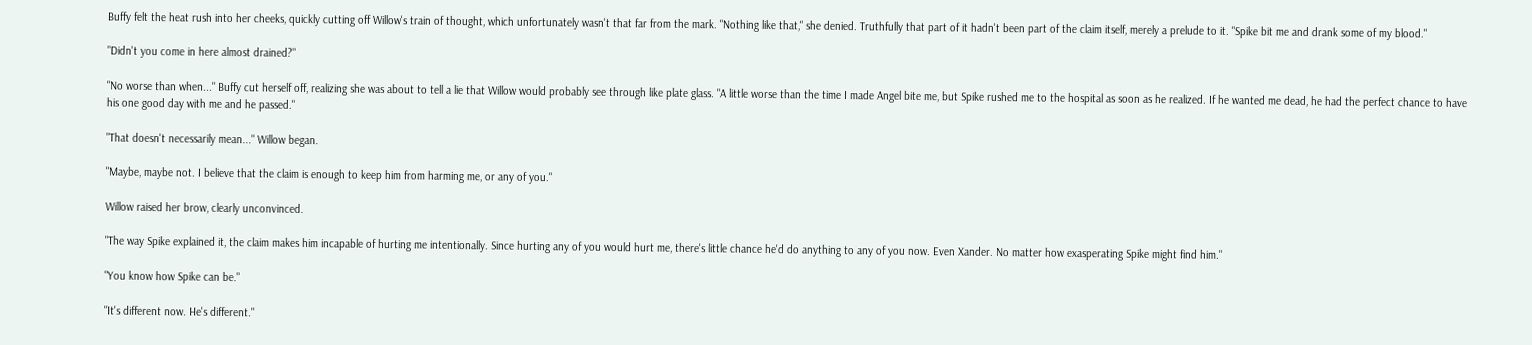Buffy felt the heat rush into her cheeks, quickly cutting off Willow's train of thought, which unfortunately wasn't that far from the mark. "Nothing like that," she denied. Truthfully that part of it hadn't been part of the claim itself, merely a prelude to it. "Spike bit me and drank some of my blood."

"Didn't you come in here almost drained?"

"No worse than when..." Buffy cut herself off, realizing she was about to tell a lie that Willow would probably see through like plate glass. "A little worse than the time I made Angel bite me, but Spike rushed me to the hospital as soon as he realized. If he wanted me dead, he had the perfect chance to have his one good day with me and he passed."

"That doesn't necessarily mean..." Willow began.

"Maybe, maybe not. I believe that the claim is enough to keep him from harming me, or any of you."

Willow raised her brow, clearly unconvinced.

"The way Spike explained it, the claim makes him incapable of hurting me intentionally. Since hurting any of you would hurt me, there's little chance he'd do anything to any of you now. Even Xander. No matter how exasperating Spike might find him."

"You know how Spike can be."

"It's different now. He's different."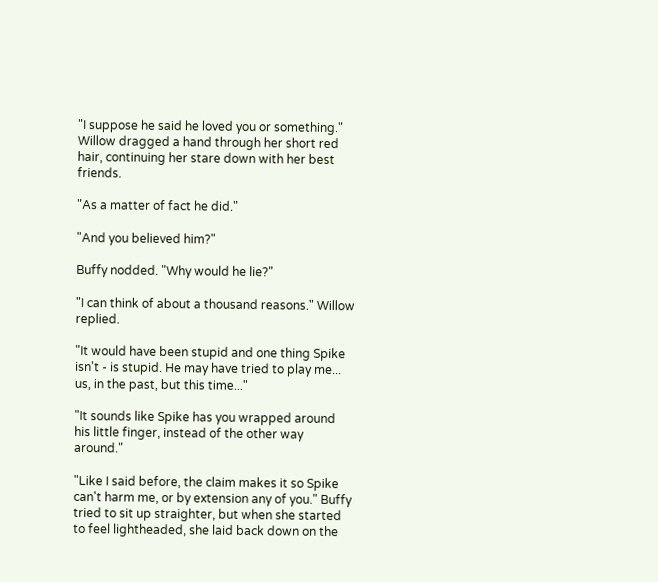"I suppose he said he loved you or something." Willow dragged a hand through her short red hair, continuing her stare down with her best friends.

"As a matter of fact he did."

"And you believed him?"

Buffy nodded. "Why would he lie?"

"I can think of about a thousand reasons." Willow replied.

"It would have been stupid and one thing Spike isn't - is stupid. He may have tried to play me... us, in the past, but this time..."

"It sounds like Spike has you wrapped around his little finger, instead of the other way around."

"Like I said before, the claim makes it so Spike can't harm me, or by extension any of you." Buffy tried to sit up straighter, but when she started to feel lightheaded, she laid back down on the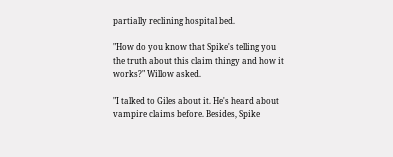partially reclining hospital bed.

"How do you know that Spike's telling you the truth about this claim thingy and how it works?" Willow asked.

"I talked to Giles about it. He's heard about vampire claims before. Besides, Spike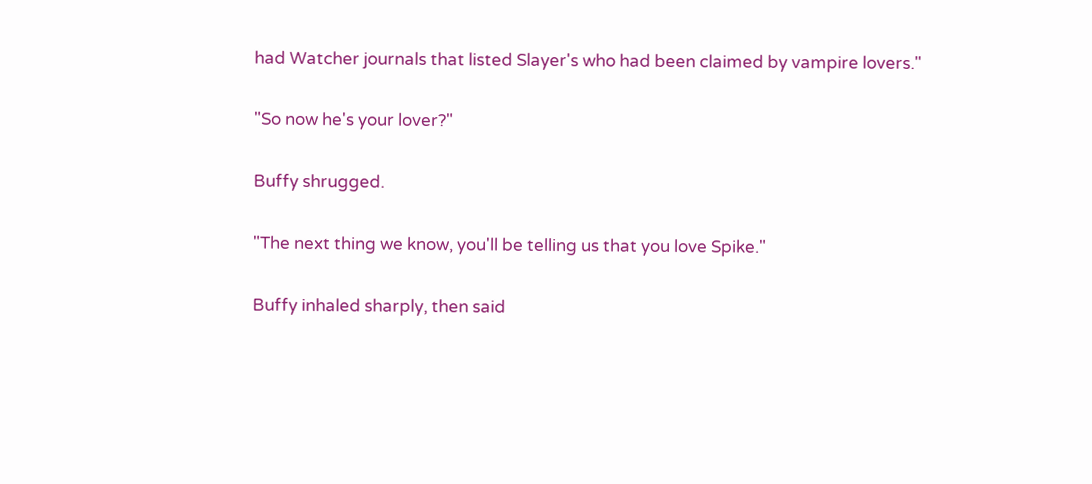had Watcher journals that listed Slayer's who had been claimed by vampire lovers."

"So now he's your lover?"

Buffy shrugged.

"The next thing we know, you'll be telling us that you love Spike."

Buffy inhaled sharply, then said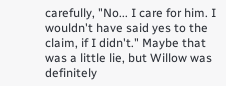carefully, "No... I care for him. I wouldn't have said yes to the claim, if I didn't." Maybe that was a little lie, but Willow was definitely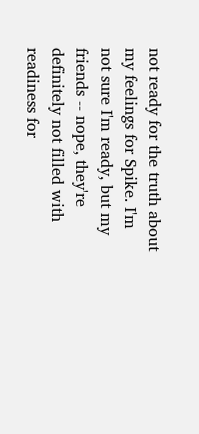not ready for the truth about my feelings for Spike. I'm not sure I'm ready, but my friends -- nope, they're definitely not filled with readiness for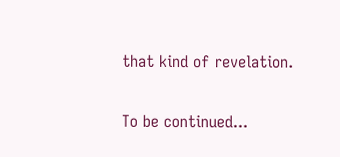that kind of revelation.

To be continued...